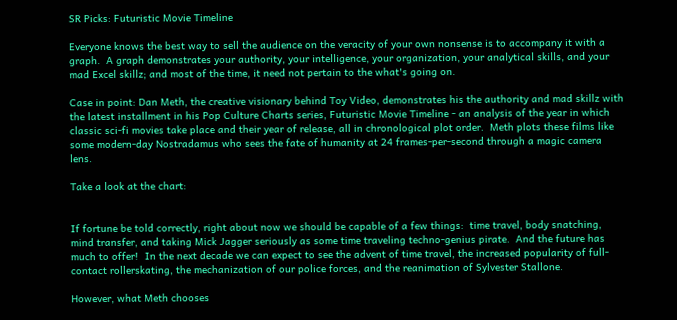SR Picks: Futuristic Movie Timeline

Everyone knows the best way to sell the audience on the veracity of your own nonsense is to accompany it with a graph.  A graph demonstrates your authority, your intelligence, your organization, your analytical skills, and your mad Excel skillz; and most of the time, it need not pertain to the what's going on.

Case in point: Dan Meth, the creative visionary behind Toy Video, demonstrates his the authority and mad skillz with the latest installment in his Pop Culture Charts series, Futuristic Movie Timeline - an analysis of the year in which classic sci-fi movies take place and their year of release, all in chronological plot order.  Meth plots these films like some modern-day Nostradamus who sees the fate of humanity at 24 frames-per-second through a magic camera lens.

Take a look at the chart:


If fortune be told correctly, right about now we should be capable of a few things:  time travel, body snatching, mind transfer, and taking Mick Jagger seriously as some time traveling techno-genius pirate.  And the future has much to offer!  In the next decade we can expect to see the advent of time travel, the increased popularity of full-contact rollerskating, the mechanization of our police forces, and the reanimation of Sylvester Stallone.

However, what Meth chooses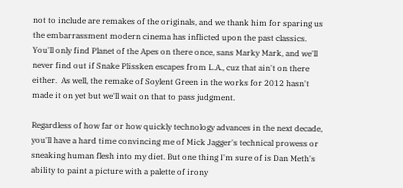not to include are remakes of the originals, and we thank him for sparing us the embarrassment modern cinema has inflicted upon the past classics. You'll only find Planet of the Apes on there once, sans Marky Mark, and we'll never find out if Snake Plissken escapes from L.A., cuz that ain't on there either.  As well, the remake of Soylent Green in the works for 2012 hasn't made it on yet but we'll wait on that to pass judgment.

Regardless of how far or how quickly technology advances in the next decade, you'll have a hard time convincing me of Mick Jagger's technical prowess or sneaking human flesh into my diet. But one thing I'm sure of is Dan Meth's ability to paint a picture with a palette of irony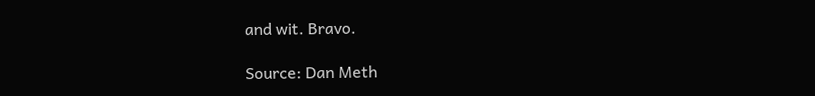and wit. Bravo.

Source: Dan Meth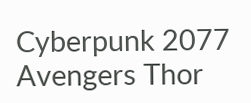Cyberpunk 2077 Avengers Thor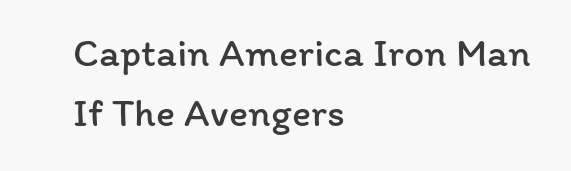Captain America Iron Man
If The Avengers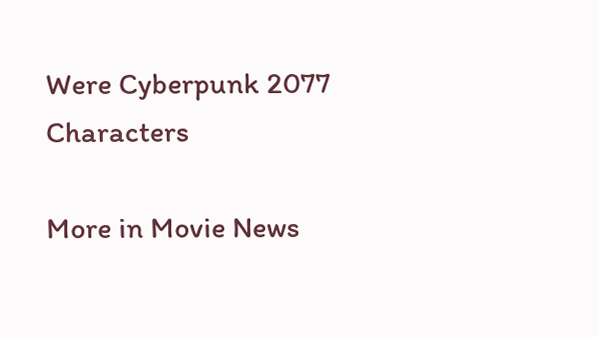Were Cyberpunk 2077 Characters

More in Movie News